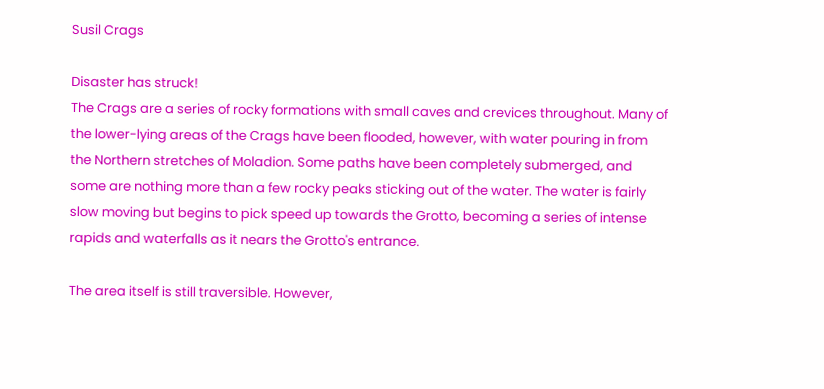Susil Crags

Disaster has struck!
The Crags are a series of rocky formations with small caves and crevices throughout. Many of the lower-lying areas of the Crags have been flooded, however, with water pouring in from the Northern stretches of Moladion. Some paths have been completely submerged, and some are nothing more than a few rocky peaks sticking out of the water. The water is fairly slow moving but begins to pick speed up towards the Grotto, becoming a series of intense rapids and waterfalls as it nears the Grotto's entrance.

The area itself is still traversible. However,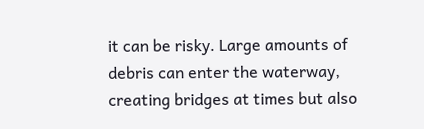it can be risky. Large amounts of debris can enter the waterway, creating bridges at times but also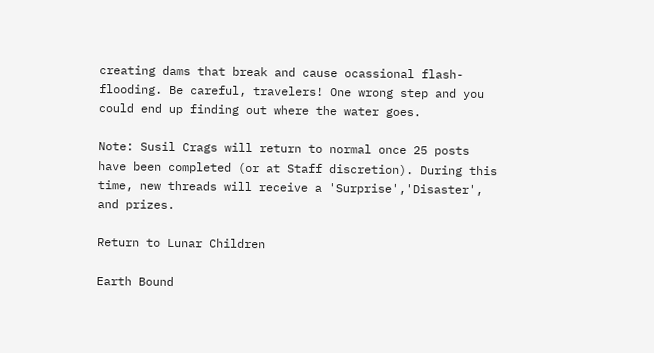creating dams that break and cause ocassional flash-flooding. Be careful, travelers! One wrong step and you could end up finding out where the water goes.

Note: Susil Crags will return to normal once 25 posts have been completed (or at Staff discretion). During this time, new threads will receive a 'Surprise','Disaster', and prizes.

Return to Lunar Children

Earth Bound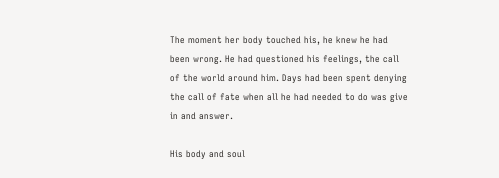The moment her body touched his, he knew he had been wrong. He had questioned his feelings, the call of the world around him. Days had been spent denying the call of fate when all he had needed to do was give in and answer.

His body and soul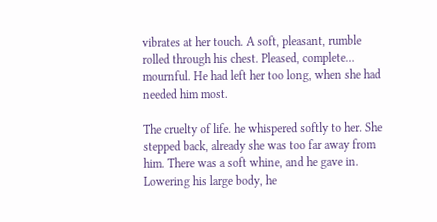vibrates at her touch. A soft, pleasant, rumble rolled through his chest. Pleased, complete… mournful. He had left her too long, when she had needed him most.

The cruelty of life. he whispered softly to her. She stepped back, already she was too far away from him. There was a soft whine, and he gave in. Lowering his large body, he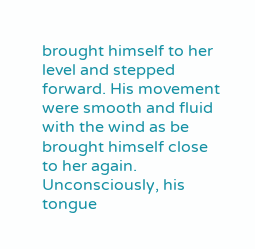brought himself to her level and stepped forward. His movement were smooth and fluid with the wind as be brought himself close to her again. Unconsciously, his tongue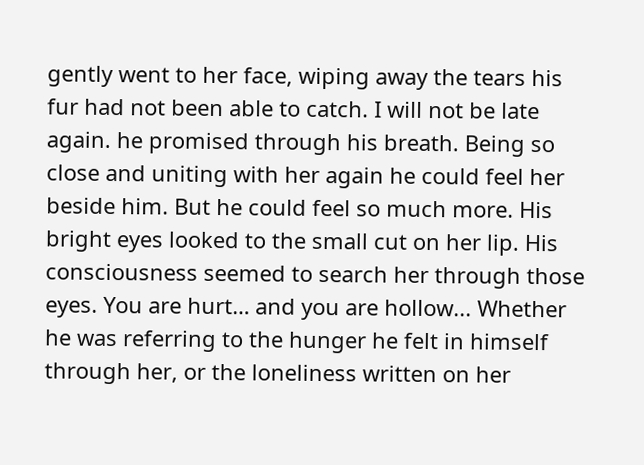gently went to her face, wiping away the tears his fur had not been able to catch. I will not be late again. he promised through his breath. Being so close and uniting with her again he could feel her beside him. But he could feel so much more. His bright eyes looked to the small cut on her lip. His consciousness seemed to search her through those eyes. You are hurt… and you are hollow... Whether he was referring to the hunger he felt in himself through her, or the loneliness written on her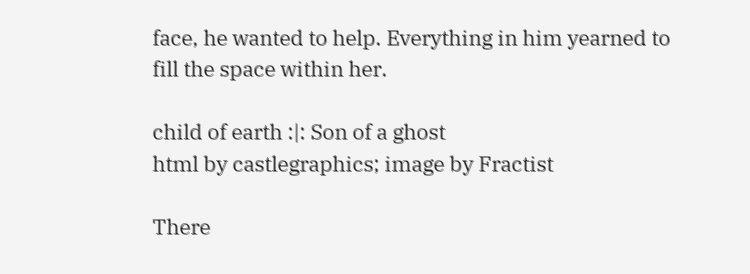face, he wanted to help. Everything in him yearned to fill the space within her.

child of earth :|: Son of a ghost
html by castlegraphics; image by Fractist

There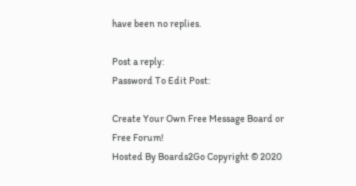have been no replies.

Post a reply:
Password To Edit Post:

Create Your Own Free Message Board or Free Forum!
Hosted By Boards2Go Copyright © 2020